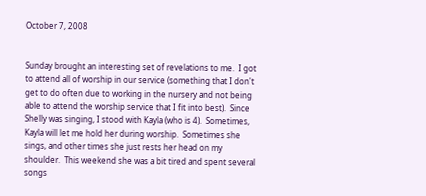October 7, 2008


Sunday brought an interesting set of revelations to me.  I got to attend all of worship in our service (something that I don't get to do often due to working in the nursery and not being able to attend the worship service that I fit into best).  Since Shelly was singing, I stood with Kayla (who is 4).  Sometimes, Kayla will let me hold her during worship.  Sometimes she sings, and other times she just rests her head on my shoulder.  This weekend she was a bit tired and spent several songs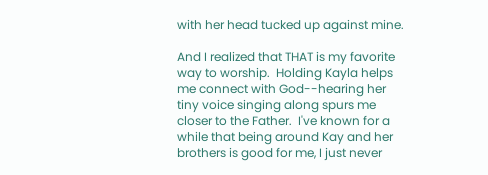with her head tucked up against mine.

And I realized that THAT is my favorite way to worship.  Holding Kayla helps me connect with God--hearing her tiny voice singing along spurs me closer to the Father.  I've known for a while that being around Kay and her brothers is good for me, I just never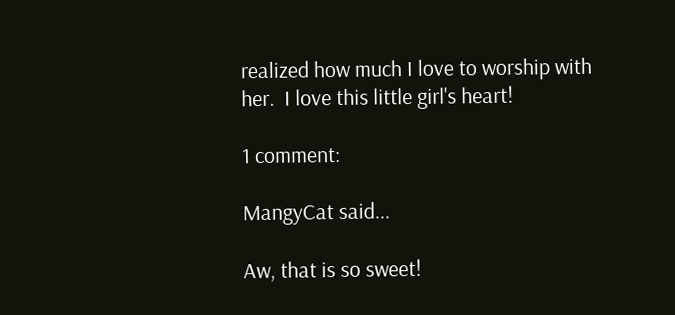realized how much I love to worship with her.  I love this little girl's heart!

1 comment:

MangyCat said...

Aw, that is so sweet!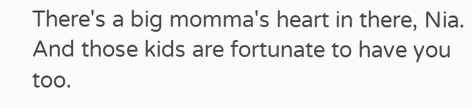There's a big momma's heart in there, Nia. And those kids are fortunate to have you too.